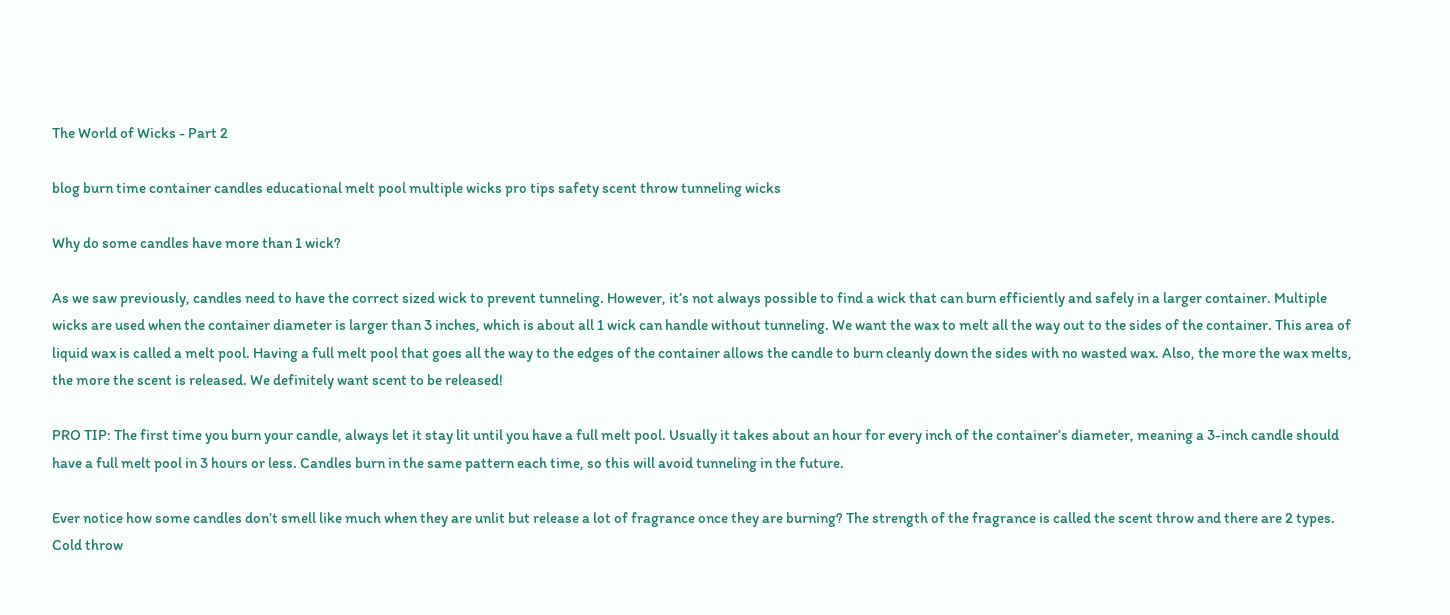The World of Wicks - Part 2

blog burn time container candles educational melt pool multiple wicks pro tips safety scent throw tunneling wicks

Why do some candles have more than 1 wick?

As we saw previously, candles need to have the correct sized wick to prevent tunneling. However, it’s not always possible to find a wick that can burn efficiently and safely in a larger container. Multiple wicks are used when the container diameter is larger than 3 inches, which is about all 1 wick can handle without tunneling. We want the wax to melt all the way out to the sides of the container. This area of liquid wax is called a melt pool. Having a full melt pool that goes all the way to the edges of the container allows the candle to burn cleanly down the sides with no wasted wax. Also, the more the wax melts, the more the scent is released. We definitely want scent to be released!

PRO TIP: The first time you burn your candle, always let it stay lit until you have a full melt pool. Usually it takes about an hour for every inch of the container’s diameter, meaning a 3-inch candle should have a full melt pool in 3 hours or less. Candles burn in the same pattern each time, so this will avoid tunneling in the future.

Ever notice how some candles don’t smell like much when they are unlit but release a lot of fragrance once they are burning? The strength of the fragrance is called the scent throw and there are 2 types. Cold throw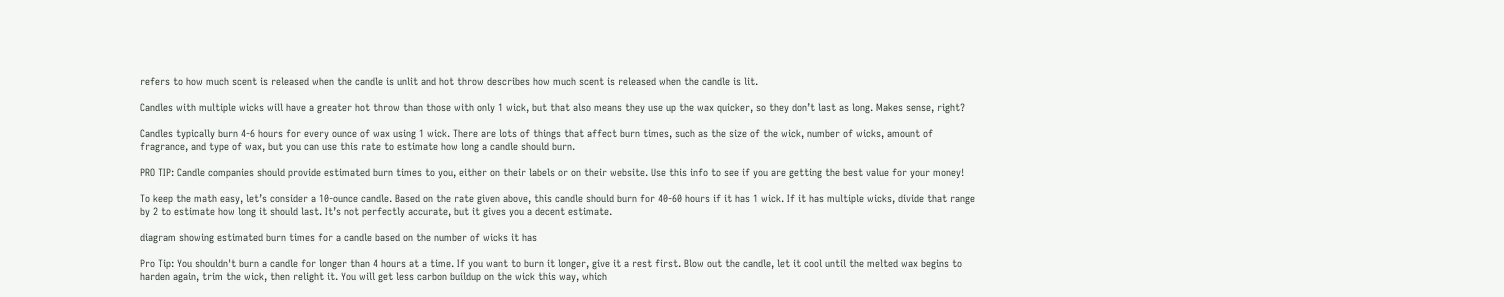refers to how much scent is released when the candle is unlit and hot throw describes how much scent is released when the candle is lit.

Candles with multiple wicks will have a greater hot throw than those with only 1 wick, but that also means they use up the wax quicker, so they don’t last as long. Makes sense, right?

Candles typically burn 4-6 hours for every ounce of wax using 1 wick. There are lots of things that affect burn times, such as the size of the wick, number of wicks, amount of fragrance, and type of wax, but you can use this rate to estimate how long a candle should burn.

PRO TIP: Candle companies should provide estimated burn times to you, either on their labels or on their website. Use this info to see if you are getting the best value for your money!

To keep the math easy, let’s consider a 10-ounce candle. Based on the rate given above, this candle should burn for 40-60 hours if it has 1 wick. If it has multiple wicks, divide that range by 2 to estimate how long it should last. It’s not perfectly accurate, but it gives you a decent estimate.

diagram showing estimated burn times for a candle based on the number of wicks it has

Pro Tip: You shouldn't burn a candle for longer than 4 hours at a time. If you want to burn it longer, give it a rest first. Blow out the candle, let it cool until the melted wax begins to harden again, trim the wick, then relight it. You will get less carbon buildup on the wick this way, which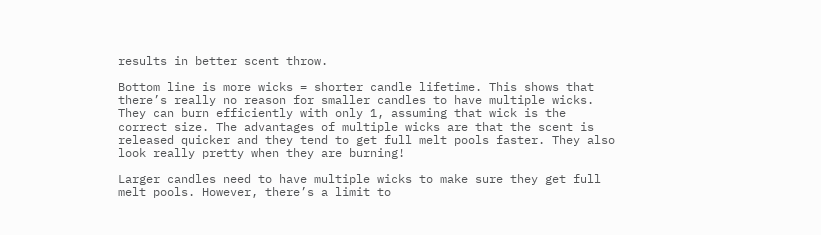results in better scent throw.

Bottom line is more wicks = shorter candle lifetime. This shows that there’s really no reason for smaller candles to have multiple wicks. They can burn efficiently with only 1, assuming that wick is the correct size. The advantages of multiple wicks are that the scent is released quicker and they tend to get full melt pools faster. They also look really pretty when they are burning!

Larger candles need to have multiple wicks to make sure they get full melt pools. However, there’s a limit to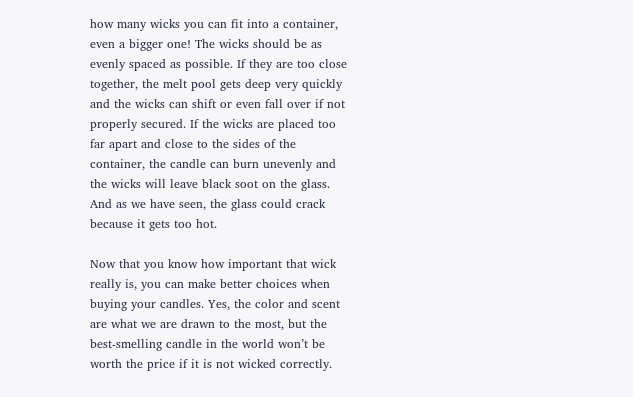how many wicks you can fit into a container, even a bigger one! The wicks should be as evenly spaced as possible. If they are too close together, the melt pool gets deep very quickly and the wicks can shift or even fall over if not properly secured. If the wicks are placed too far apart and close to the sides of the container, the candle can burn unevenly and the wicks will leave black soot on the glass. And as we have seen, the glass could crack because it gets too hot.

Now that you know how important that wick really is, you can make better choices when buying your candles. Yes, the color and scent are what we are drawn to the most, but the best-smelling candle in the world won’t be worth the price if it is not wicked correctly.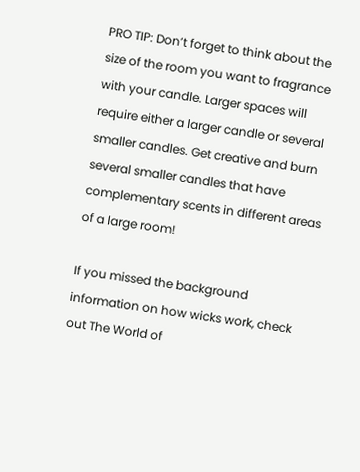PRO TIP: Don’t forget to think about the size of the room you want to fragrance with your candle. Larger spaces will require either a larger candle or several smaller candles. Get creative and burn several smaller candles that have complementary scents in different areas of a large room!

If you missed the background information on how wicks work, check out The World of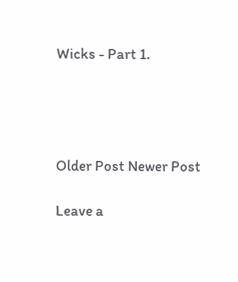Wicks - Part 1.




Older Post Newer Post

Leave a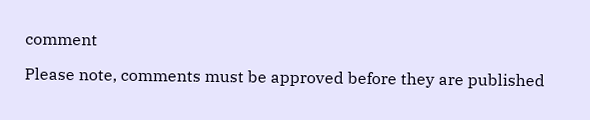comment

Please note, comments must be approved before they are published